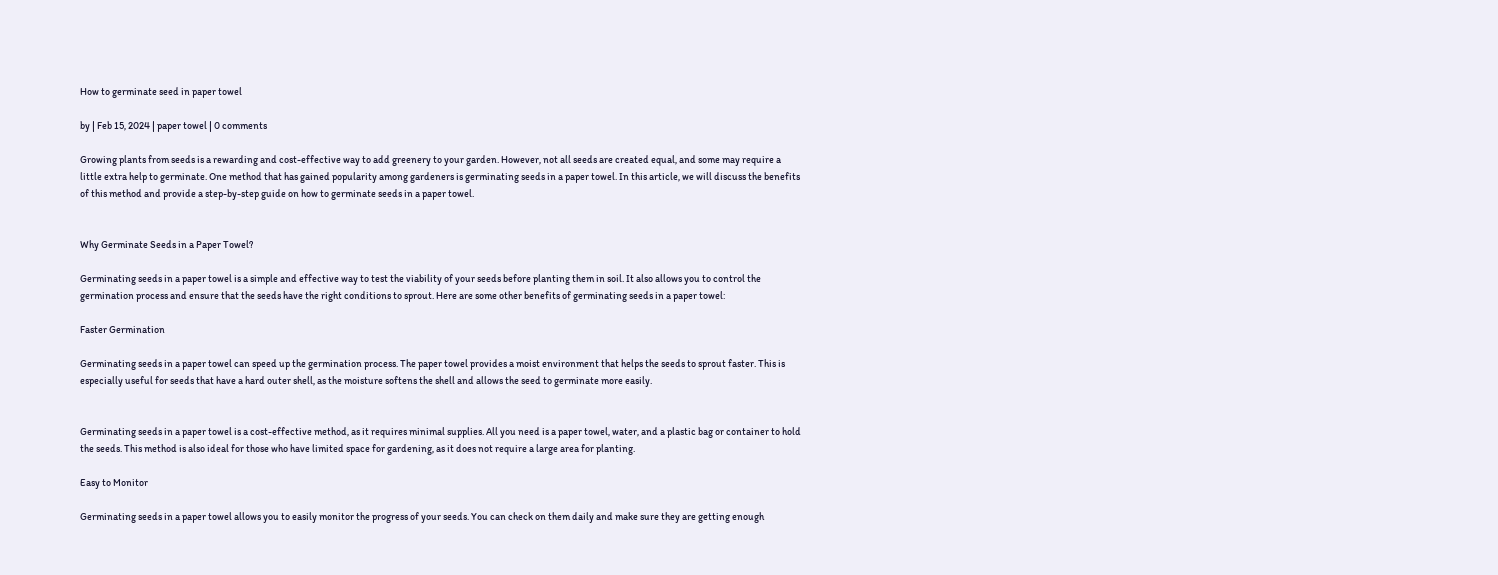How to germinate seed in paper towel

by | Feb 15, 2024 | paper towel | 0 comments

Growing plants from seeds is a rewarding and cost-effective way to add greenery to your garden. However, not all seeds are created equal, and some may require a little extra help to germinate. One method that has gained popularity among gardeners is germinating seeds in a paper towel. In this article, we will discuss the benefits of this method and provide a step-by-step guide on how to germinate seeds in a paper towel.


Why Germinate Seeds in a Paper Towel?

Germinating seeds in a paper towel is a simple and effective way to test the viability of your seeds before planting them in soil. It also allows you to control the germination process and ensure that the seeds have the right conditions to sprout. Here are some other benefits of germinating seeds in a paper towel:

Faster Germination

Germinating seeds in a paper towel can speed up the germination process. The paper towel provides a moist environment that helps the seeds to sprout faster. This is especially useful for seeds that have a hard outer shell, as the moisture softens the shell and allows the seed to germinate more easily.


Germinating seeds in a paper towel is a cost-effective method, as it requires minimal supplies. All you need is a paper towel, water, and a plastic bag or container to hold the seeds. This method is also ideal for those who have limited space for gardening, as it does not require a large area for planting.

Easy to Monitor

Germinating seeds in a paper towel allows you to easily monitor the progress of your seeds. You can check on them daily and make sure they are getting enough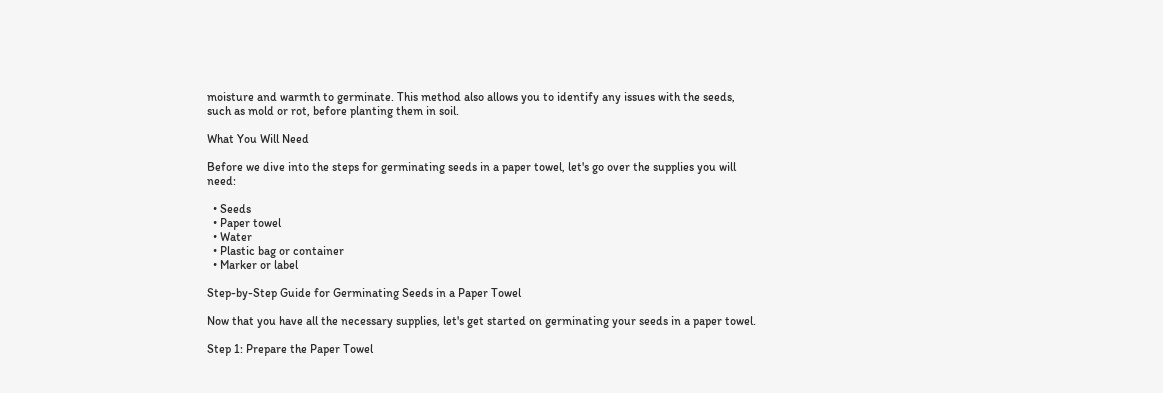moisture and warmth to germinate. This method also allows you to identify any issues with the seeds, such as mold or rot, before planting them in soil.

What You Will Need

Before we dive into the steps for germinating seeds in a paper towel, let's go over the supplies you will need:

  • Seeds
  • Paper towel
  • Water
  • Plastic bag or container
  • Marker or label

Step-by-Step Guide for Germinating Seeds in a Paper Towel

Now that you have all the necessary supplies, let's get started on germinating your seeds in a paper towel.

Step 1: Prepare the Paper Towel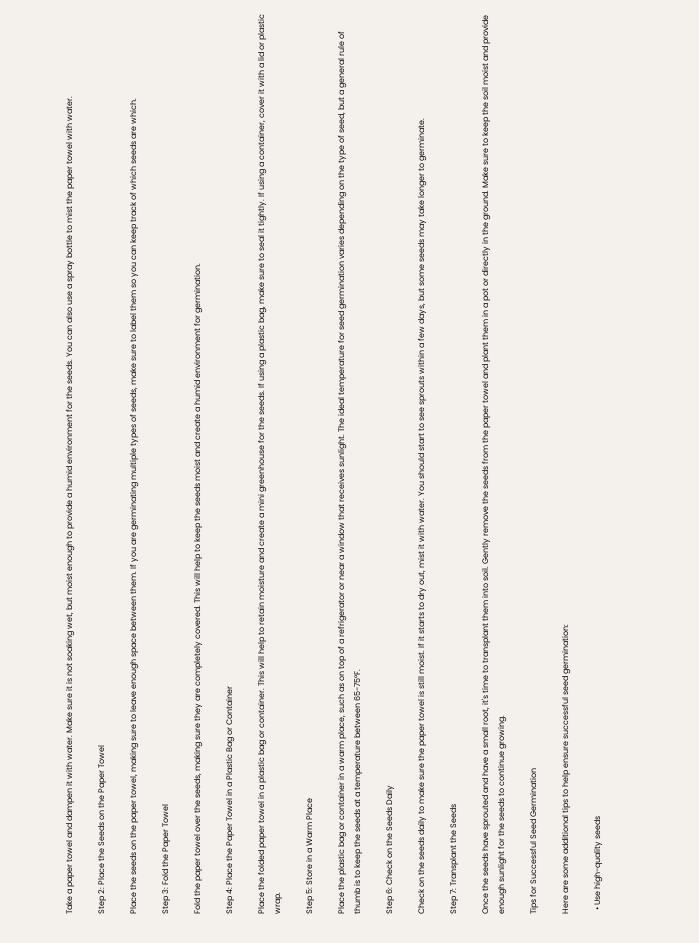Take a paper towel and dampen it with water. Make sure it is not soaking wet, but moist enough to provide a humid environment for the seeds. You can also use a spray bottle to mist the paper towel with water.

Step 2: Place the Seeds on the Paper Towel

Place the seeds on the paper towel, making sure to leave enough space between them. If you are germinating multiple types of seeds, make sure to label them so you can keep track of which seeds are which.

Step 3: Fold the Paper Towel

Fold the paper towel over the seeds, making sure they are completely covered. This will help to keep the seeds moist and create a humid environment for germination.

Step 4: Place the Paper Towel in a Plastic Bag or Container

Place the folded paper towel in a plastic bag or container. This will help to retain moisture and create a mini greenhouse for the seeds. If using a plastic bag, make sure to seal it tightly. If using a container, cover it with a lid or plastic wrap.

Step 5: Store in a Warm Place

Place the plastic bag or container in a warm place, such as on top of a refrigerator or near a window that receives sunlight. The ideal temperature for seed germination varies depending on the type of seed, but a general rule of thumb is to keep the seeds at a temperature between 65-75°F.

Step 6: Check on the Seeds Daily

Check on the seeds daily to make sure the paper towel is still moist. If it starts to dry out, mist it with water. You should start to see sprouts within a few days, but some seeds may take longer to germinate.

Step 7: Transplant the Seeds

Once the seeds have sprouted and have a small root, it's time to transplant them into soil. Gently remove the seeds from the paper towel and plant them in a pot or directly in the ground. Make sure to keep the soil moist and provide enough sunlight for the seeds to continue growing.

Tips for Successful Seed Germination

Here are some additional tips to help ensure successful seed germination:

  • Use high-quality seeds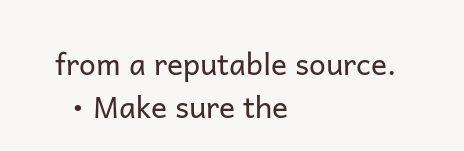from a reputable source.
  • Make sure the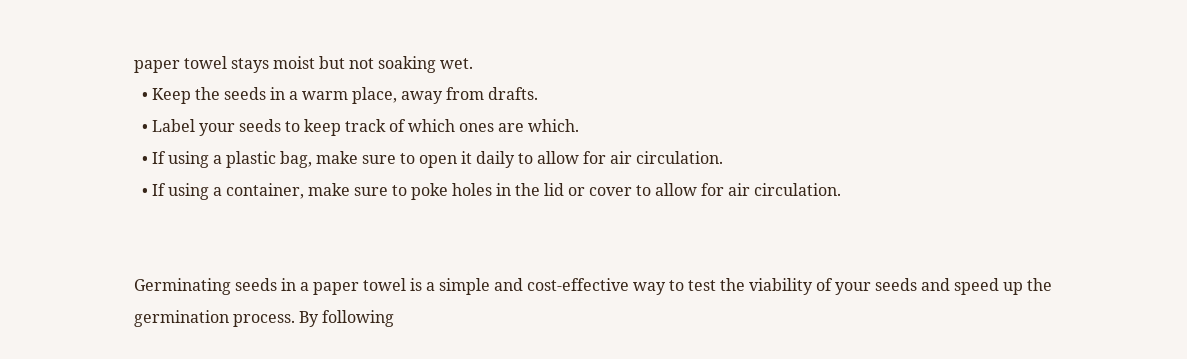paper towel stays moist but not soaking wet.
  • Keep the seeds in a warm place, away from drafts.
  • Label your seeds to keep track of which ones are which.
  • If using a plastic bag, make sure to open it daily to allow for air circulation.
  • If using a container, make sure to poke holes in the lid or cover to allow for air circulation.


Germinating seeds in a paper towel is a simple and cost-effective way to test the viability of your seeds and speed up the germination process. By following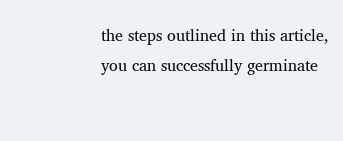the steps outlined in this article, you can successfully germinate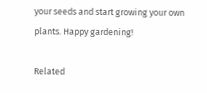your seeds and start growing your own plants. Happy gardening!

Related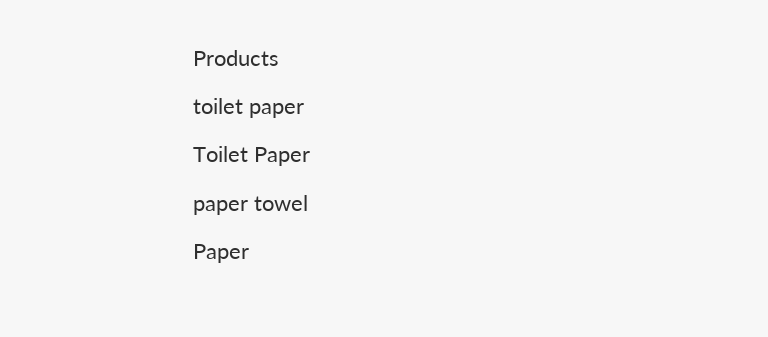Products

toilet paper

Toilet Paper

paper towel

Paper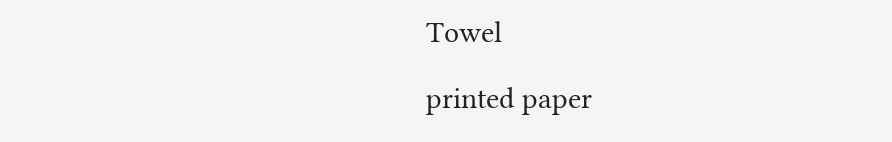Towel

printed paper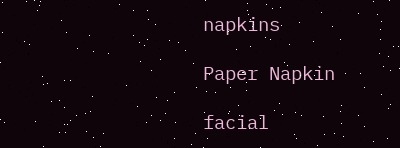napkins

Paper Napkin

facial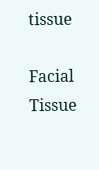tissue

Facial Tissue